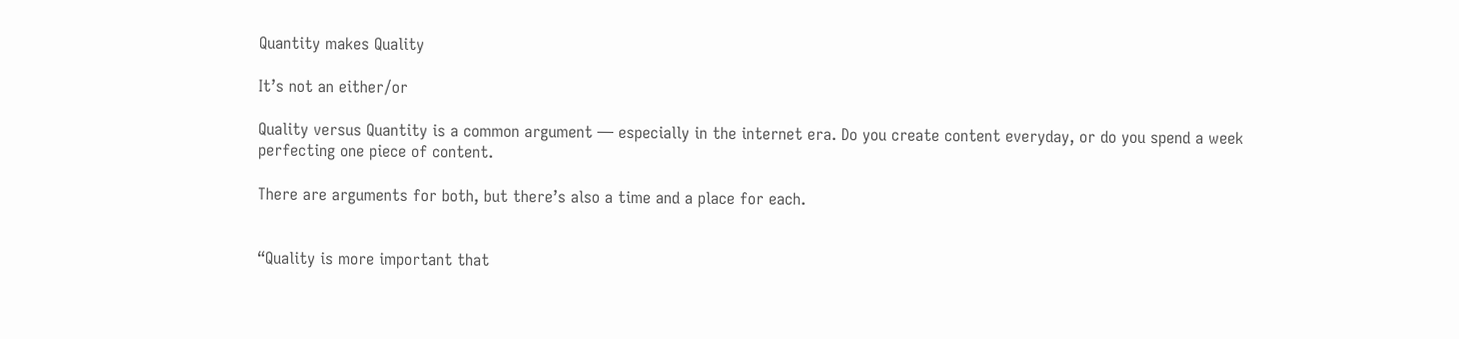Quantity makes Quality

It’s not an either/or

Quality versus Quantity is a common argument — especially in the internet era. Do you create content everyday, or do you spend a week perfecting one piece of content.

There are arguments for both, but there’s also a time and a place for each.


“Quality is more important that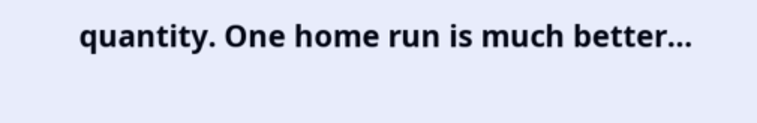quantity. One home run is much better…